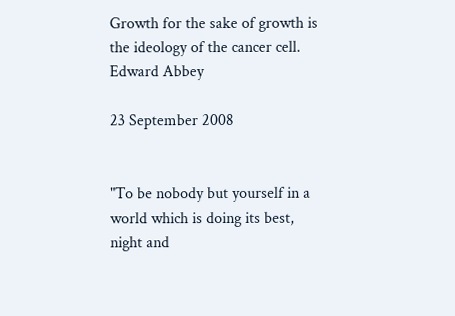Growth for the sake of growth is the ideology of the cancer cell. Edward Abbey

23 September 2008


"To be nobody but yourself in a world which is doing its best, night and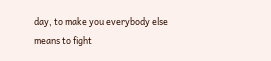day, to make you everybody else means to fight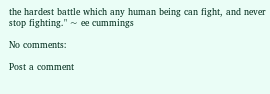the hardest battle which any human being can fight, and never stop fighting." ~ ee cummings

No comments:

Post a comment